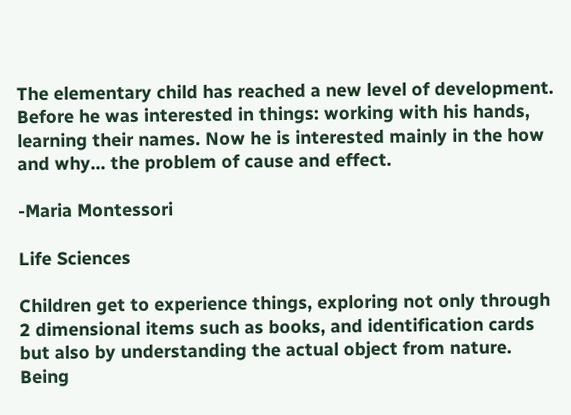The elementary child has reached a new level of development. Before he was interested in things: working with his hands, learning their names. Now he is interested mainly in the how and why… the problem of cause and effect.

-Maria Montessori

Life Sciences

Children get to experience things, exploring not only through 2 dimensional items such as books, and identification cards but also by understanding the actual object from nature. Being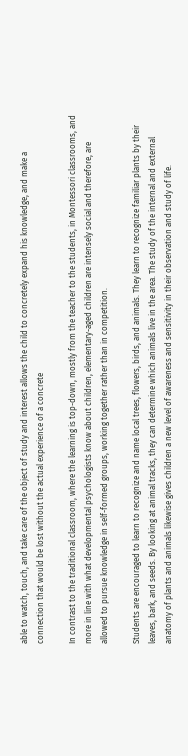able to watch, touch, and take care of the object of study and interest allows the child to concretely expand his knowledge, and make a connection that would be lost without the actual experience of a concrete

In contrast to the traditional classroom, where the learning is top-down, mostly from the teacher to the students, in Montessori classrooms, and more in line with what developmental psychologists know about children, elementary-aged children are intensely social and therefore, are allowed to pursue knowledge in self-formed groups, working together rather than in competition.

Students are encouraged to learn to recognize and name local trees, flowers, birds, and animals. They learn to recognize familiar plants by their leaves, bark, and seeds. By looking at animal tracks, they can determine which animals live in the area. The study of the internal and external anatomy of plants and animals likewise gives children a new level of awareness and sensitivity in their observation and study of life.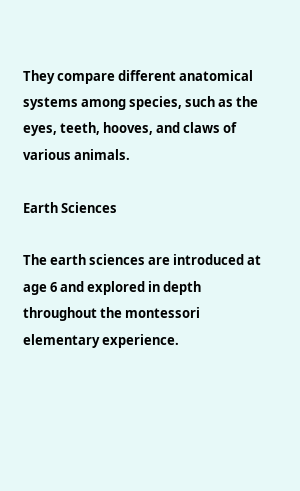They compare different anatomical systems among species, such as the eyes, teeth, hooves, and claws of various animals.

Earth Sciences

The earth sciences are introduced at age 6 and explored in depth throughout the montessori elementary experience.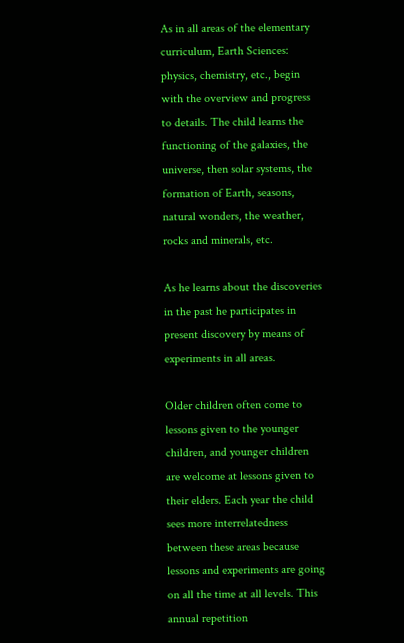As in all areas of the elementary curriculum, Earth Sciences: physics, chemistry, etc., begin with the overview and progress to details. The child learns the functioning of the galaxies, the universe, then solar systems, the formation of Earth, seasons, natural wonders, the weather, rocks and minerals, etc.

As he learns about the discoveries in the past he participates in present discovery by means of experiments in all areas.

Older children often come to lessons given to the younger children, and younger children are welcome at lessons given to their elders. Each year the child sees more interrelatedness between these areas because lessons and experiments are going on all the time at all levels. This annual repetition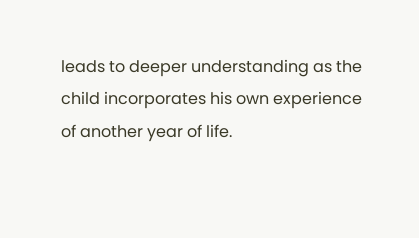leads to deeper understanding as the child incorporates his own experience of another year of life.